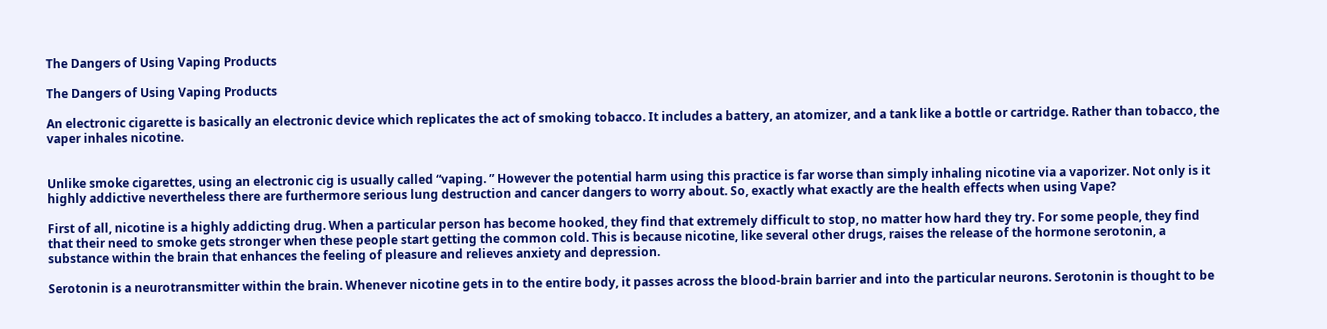The Dangers of Using Vaping Products

The Dangers of Using Vaping Products

An electronic cigarette is basically an electronic device which replicates the act of smoking tobacco. It includes a battery, an atomizer, and a tank like a bottle or cartridge. Rather than tobacco, the vaper inhales nicotine.


Unlike smoke cigarettes, using an electronic cig is usually called “vaping. ” However the potential harm using this practice is far worse than simply inhaling nicotine via a vaporizer. Not only is it highly addictive nevertheless there are furthermore serious lung destruction and cancer dangers to worry about. So, exactly what exactly are the health effects when using Vape?

First of all, nicotine is a highly addicting drug. When a particular person has become hooked, they find that extremely difficult to stop, no matter how hard they try. For some people, they find that their need to smoke gets stronger when these people start getting the common cold. This is because nicotine, like several other drugs, raises the release of the hormone serotonin, a substance within the brain that enhances the feeling of pleasure and relieves anxiety and depression.

Serotonin is a neurotransmitter within the brain. Whenever nicotine gets in to the entire body, it passes across the blood-brain barrier and into the particular neurons. Serotonin is thought to be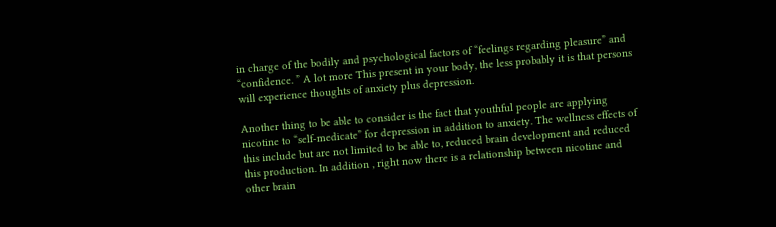in charge of the bodily and psychological factors of “feelings regarding pleasure” and “confidence. ” A lot more This present in your body, the less probably it is that persons will experience thoughts of anxiety plus depression.

Another thing to be able to consider is the fact that youthful people are applying nicotine to “self-medicate” for depression in addition to anxiety. The wellness effects of this include but are not limited to be able to, reduced brain development and reduced this production. In addition , right now there is a relationship between nicotine and other brain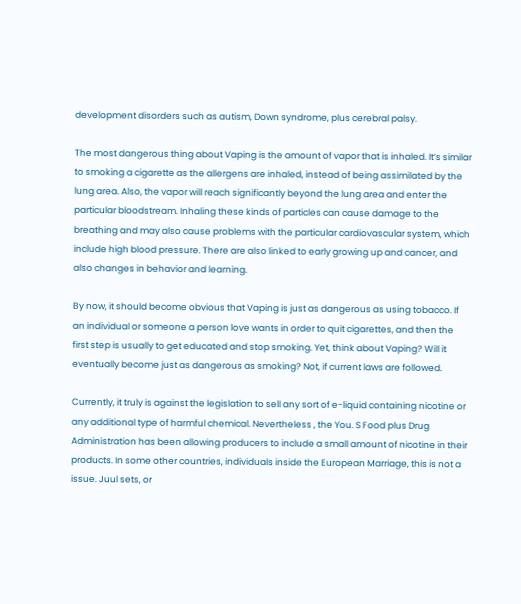development disorders such as autism, Down syndrome, plus cerebral palsy.

The most dangerous thing about Vaping is the amount of vapor that is inhaled. It’s similar to smoking a cigarette as the allergens are inhaled, instead of being assimilated by the lung area. Also, the vapor will reach significantly beyond the lung area and enter the particular bloodstream. Inhaling these kinds of particles can cause damage to the breathing and may also cause problems with the particular cardiovascular system, which include high blood pressure. There are also linked to early growing up and cancer, and also changes in behavior and learning.

By now, it should become obvious that Vaping is just as dangerous as using tobacco. If an individual or someone a person love wants in order to quit cigarettes, and then the first step is usually to get educated and stop smoking. Yet, think about Vaping? Will it eventually become just as dangerous as smoking? Not, if current laws are followed.

Currently, it truly is against the legislation to sell any sort of e-liquid containing nicotine or any additional type of harmful chemical. Nevertheless , the You. S Food plus Drug Administration has been allowing producers to include a small amount of nicotine in their products. In some other countries, individuals inside the European Marriage, this is not a issue. Juul sets, or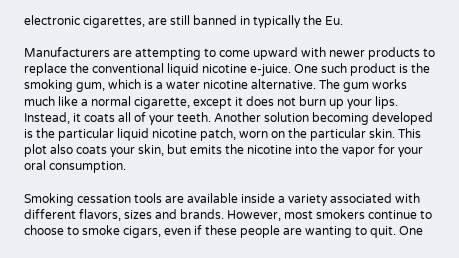electronic cigarettes, are still banned in typically the Eu.

Manufacturers are attempting to come upward with newer products to replace the conventional liquid nicotine e-juice. One such product is the smoking gum, which is a water nicotine alternative. The gum works much like a normal cigarette, except it does not burn up your lips. Instead, it coats all of your teeth. Another solution becoming developed is the particular liquid nicotine patch, worn on the particular skin. This plot also coats your skin, but emits the nicotine into the vapor for your oral consumption.

Smoking cessation tools are available inside a variety associated with different flavors, sizes and brands. However, most smokers continue to choose to smoke cigars, even if these people are wanting to quit. One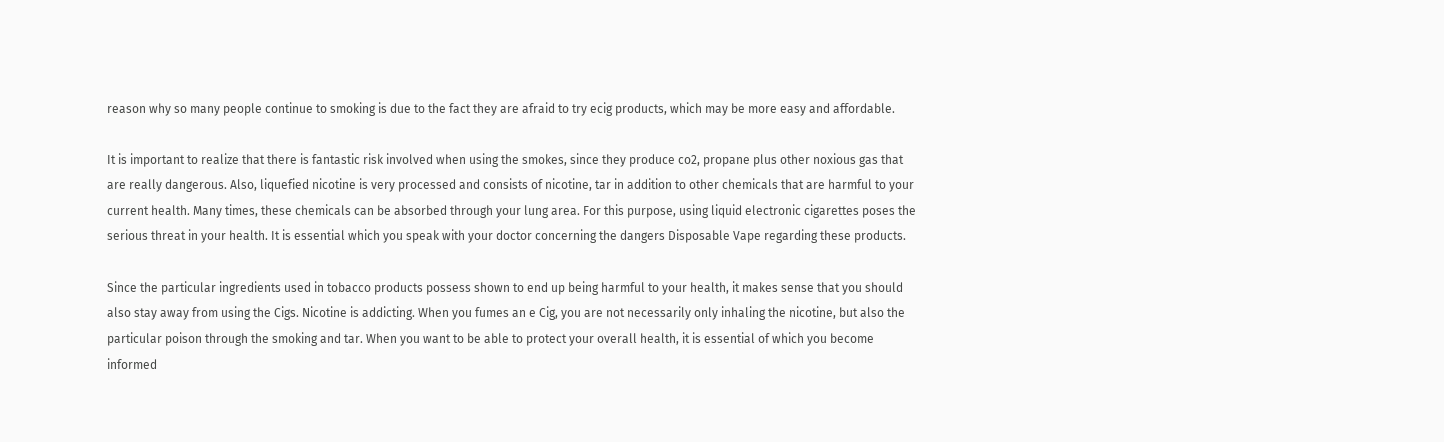reason why so many people continue to smoking is due to the fact they are afraid to try ecig products, which may be more easy and affordable.

It is important to realize that there is fantastic risk involved when using the smokes, since they produce co2, propane plus other noxious gas that are really dangerous. Also, liquefied nicotine is very processed and consists of nicotine, tar in addition to other chemicals that are harmful to your current health. Many times, these chemicals can be absorbed through your lung area. For this purpose, using liquid electronic cigarettes poses the serious threat in your health. It is essential which you speak with your doctor concerning the dangers Disposable Vape regarding these products.

Since the particular ingredients used in tobacco products possess shown to end up being harmful to your health, it makes sense that you should also stay away from using the Cigs. Nicotine is addicting. When you fumes an e Cig, you are not necessarily only inhaling the nicotine, but also the particular poison through the smoking and tar. When you want to be able to protect your overall health, it is essential of which you become informed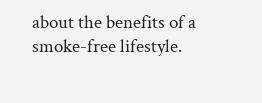about the benefits of a smoke-free lifestyle.